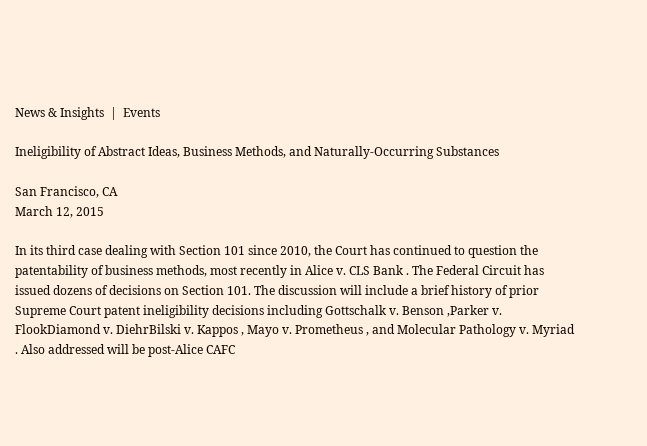News & Insights  |  Events

Ineligibility of Abstract Ideas, Business Methods, and Naturally-Occurring Substances

San Francisco, CA
March 12, 2015

In its third case dealing with Section 101 since 2010, the Court has continued to question the patentability of business methods, most recently in Alice v. CLS Bank . The Federal Circuit has issued dozens of decisions on Section 101. The discussion will include a brief history of prior Supreme Court patent ineligibility decisions including Gottschalk v. Benson ,Parker v. FlookDiamond v. DiehrBilski v. Kappos , Mayo v. Prometheus , and Molecular Pathology v. Myriad . Also addressed will be post-Alice CAFC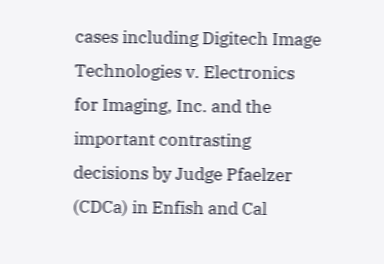cases including Digitech Image Technologies v. Electronics for Imaging, Inc. and the important contrasting decisions by Judge Pfaelzer (CDCa) in Enfish and Cal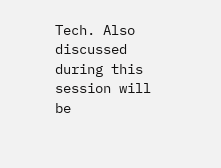Tech. Also discussed during this session will be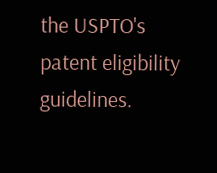the USPTO's patent eligibility guidelines.